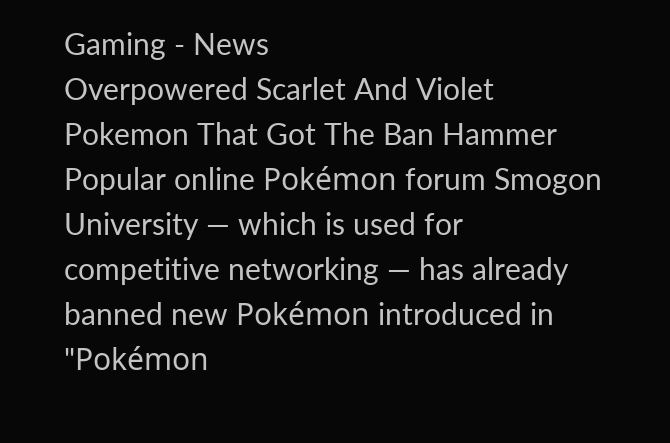Gaming - News
Overpowered Scarlet And Violet Pokemon That Got The Ban Hammer
Popular online Pokémon forum Smogon University — which is used for competitive networking — has already banned new Pokémon introduced in "Pokémon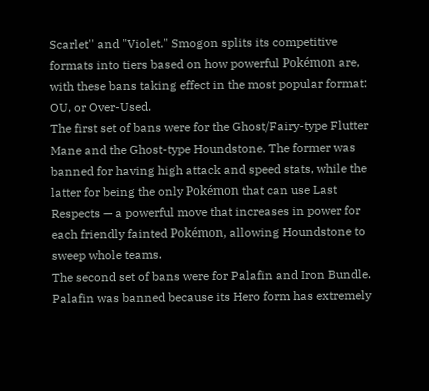Scarlet'' and "Violet." Smogon splits its competitive formats into tiers based on how powerful Pokémon are, with these bans taking effect in the most popular format: OU, or Over-Used.
The first set of bans were for the Ghost/Fairy-type Flutter Mane and the Ghost-type Houndstone. The former was banned for having high attack and speed stats, while the latter for being the only Pokémon that can use Last Respects — a powerful move that increases in power for each friendly fainted Pokémon, allowing Houndstone to sweep whole teams.
The second set of bans were for Palafin and Iron Bundle. Palafin was banned because its Hero form has extremely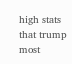high stats that trump most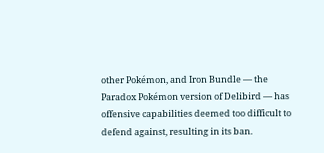other Pokémon, and Iron Bundle — the Paradox Pokémon version of Delibird — has offensive capabilities deemed too difficult to defend against, resulting in its ban.